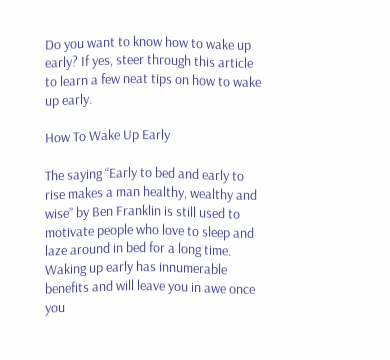Do you want to know how to wake up early? If yes, steer through this article to learn a few neat tips on how to wake up early.

How To Wake Up Early

The saying “Early to bed and early to rise makes a man healthy, wealthy and wise” by Ben Franklin is still used to motivate people who love to sleep and laze around in bed for a long time. Waking up early has innumerable benefits and will leave you in awe once you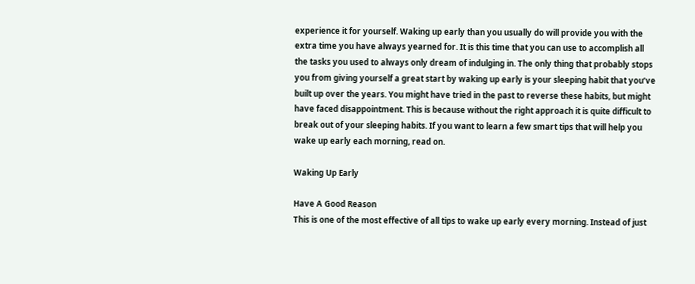experience it for yourself. Waking up early than you usually do will provide you with the extra time you have always yearned for. It is this time that you can use to accomplish all the tasks you used to always only dream of indulging in. The only thing that probably stops you from giving yourself a great start by waking up early is your sleeping habit that you’ve built up over the years. You might have tried in the past to reverse these habits, but might have faced disappointment. This is because without the right approach it is quite difficult to break out of your sleeping habits. If you want to learn a few smart tips that will help you wake up early each morning, read on.

Waking Up Early

Have A Good Reason
This is one of the most effective of all tips to wake up early every morning. Instead of just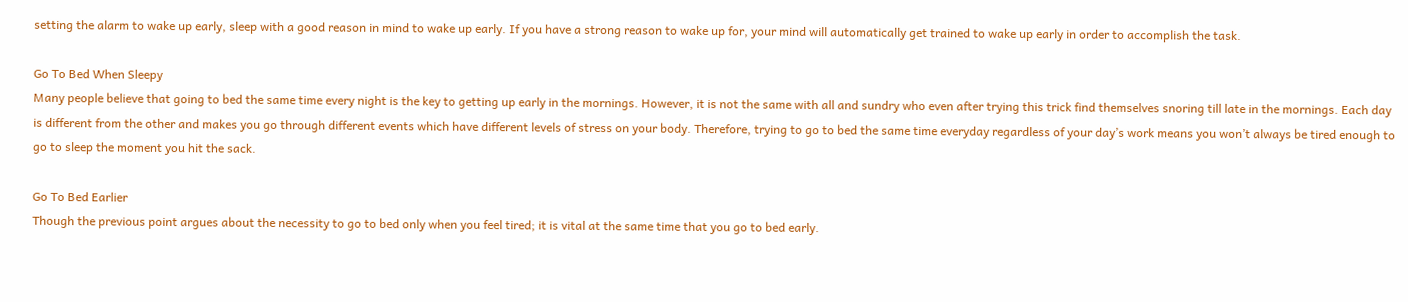setting the alarm to wake up early, sleep with a good reason in mind to wake up early. If you have a strong reason to wake up for, your mind will automatically get trained to wake up early in order to accomplish the task.

Go To Bed When Sleepy
Many people believe that going to bed the same time every night is the key to getting up early in the mornings. However, it is not the same with all and sundry who even after trying this trick find themselves snoring till late in the mornings. Each day is different from the other and makes you go through different events which have different levels of stress on your body. Therefore, trying to go to bed the same time everyday regardless of your day’s work means you won’t always be tired enough to go to sleep the moment you hit the sack.

Go To Bed Earlier
Though the previous point argues about the necessity to go to bed only when you feel tired; it is vital at the same time that you go to bed early.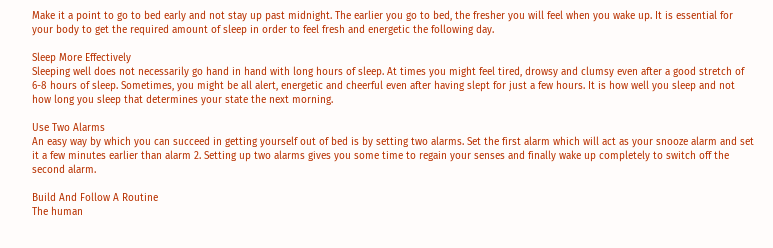Make it a point to go to bed early and not stay up past midnight. The earlier you go to bed, the fresher you will feel when you wake up. It is essential for your body to get the required amount of sleep in order to feel fresh and energetic the following day.

Sleep More Effectively
Sleeping well does not necessarily go hand in hand with long hours of sleep. At times you might feel tired, drowsy and clumsy even after a good stretch of 6-8 hours of sleep. Sometimes, you might be all alert, energetic and cheerful even after having slept for just a few hours. It is how well you sleep and not how long you sleep that determines your state the next morning.

Use Two Alarms
An easy way by which you can succeed in getting yourself out of bed is by setting two alarms. Set the first alarm which will act as your snooze alarm and set it a few minutes earlier than alarm 2. Setting up two alarms gives you some time to regain your senses and finally wake up completely to switch off the second alarm.

Build And Follow A Routine
The human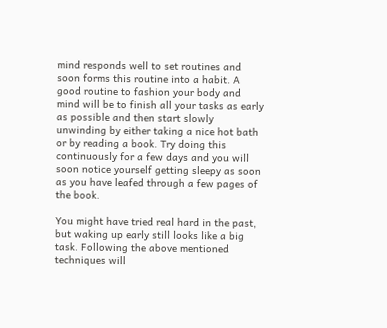mind responds well to set routines and soon forms this routine into a habit. A good routine to fashion your body and mind will be to finish all your tasks as early as possible and then start slowly unwinding by either taking a nice hot bath or by reading a book. Try doing this continuously for a few days and you will soon notice yourself getting sleepy as soon as you have leafed through a few pages of the book.

You might have tried real hard in the past, but waking up early still looks like a big task. Following the above mentioned techniques will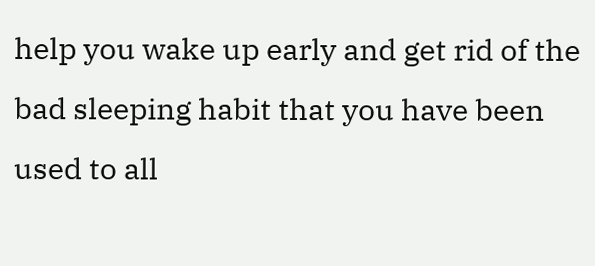help you wake up early and get rid of the bad sleeping habit that you have been used to all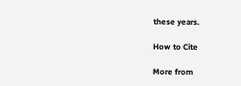these years.

How to Cite

More from